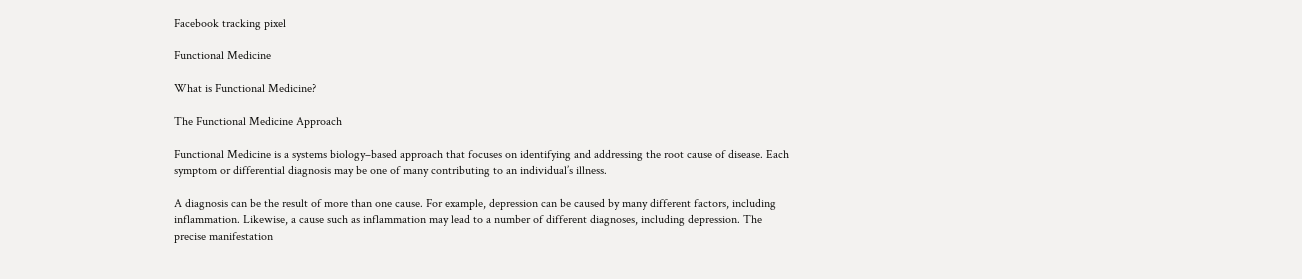Facebook tracking pixel

Functional Medicine

What is Functional Medicine?

The Functional Medicine Approach

Functional Medicine is a systems biology–based approach that focuses on identifying and addressing the root cause of disease. Each symptom or differential diagnosis may be one of many contributing to an individual’s illness.

A diagnosis can be the result of more than one cause. For example, depression can be caused by many different factors, including inflammation. Likewise, a cause such as inflammation may lead to a number of different diagnoses, including depression. The precise manifestation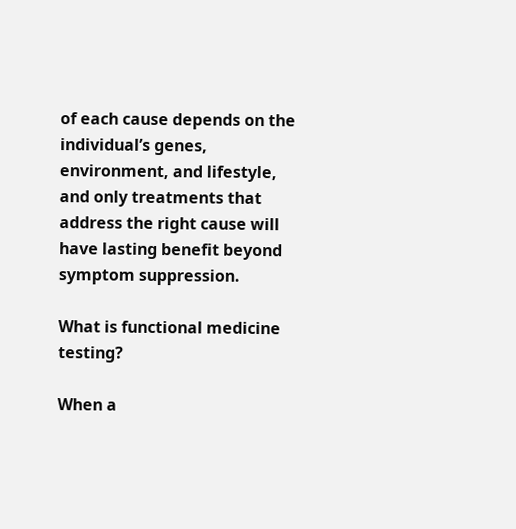of each cause depends on the individual’s genes, environment, and lifestyle, and only treatments that address the right cause will have lasting benefit beyond symptom suppression.

What is functional medicine testing?

When a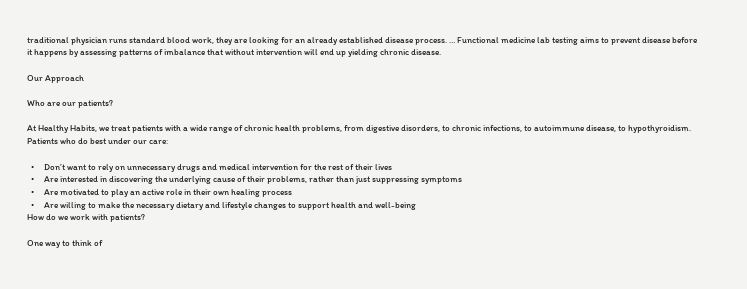traditional physician runs standard blood work, they are looking for an already established disease process. … Functional medicine lab testing aims to prevent disease before it happens by assessing patterns of imbalance that without intervention will end up yielding chronic disease.

Our Approach

Who are our patients?

At Healthy Habits, we treat patients with a wide range of chronic health problems, from digestive disorders, to chronic infections, to autoimmune disease, to hypothyroidism. Patients who do best under our care:

  •     Don’t want to rely on unnecessary drugs and medical intervention for the rest of their lives
  •     Are interested in discovering the underlying cause of their problems, rather than just suppressing symptoms
  •     Are motivated to play an active role in their own healing process
  •     Are willing to make the necessary dietary and lifestyle changes to support health and well-being
How do we work with patients?

One way to think of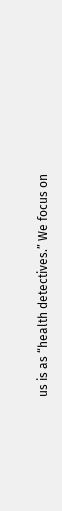us is as “health detectives.” We focus on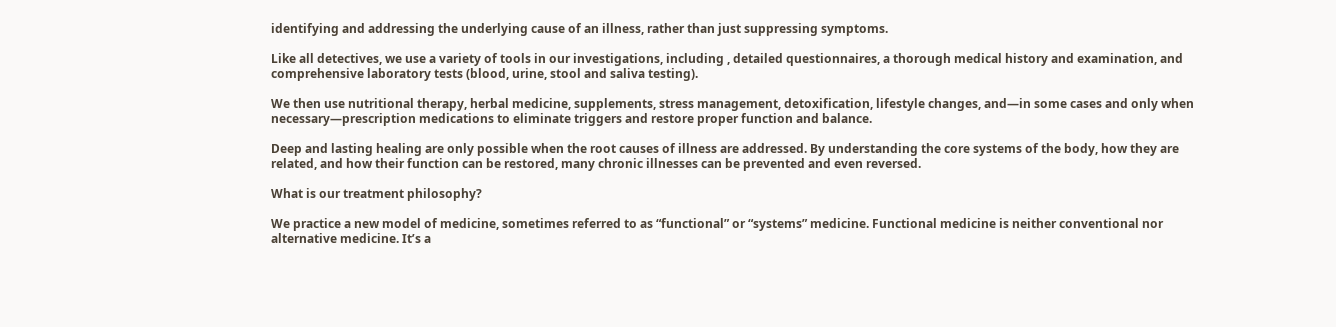identifying and addressing the underlying cause of an illness, rather than just suppressing symptoms.

Like all detectives, we use a variety of tools in our investigations, including , detailed questionnaires, a thorough medical history and examination, and comprehensive laboratory tests (blood, urine, stool and saliva testing).

We then use nutritional therapy, herbal medicine, supplements, stress management, detoxification, lifestyle changes, and—in some cases and only when necessary—prescription medications to eliminate triggers and restore proper function and balance.

Deep and lasting healing are only possible when the root causes of illness are addressed. By understanding the core systems of the body, how they are related, and how their function can be restored, many chronic illnesses can be prevented and even reversed.

What is our treatment philosophy?

We practice a new model of medicine, sometimes referred to as “functional” or “systems” medicine. Functional medicine is neither conventional nor alternative medicine. It’s a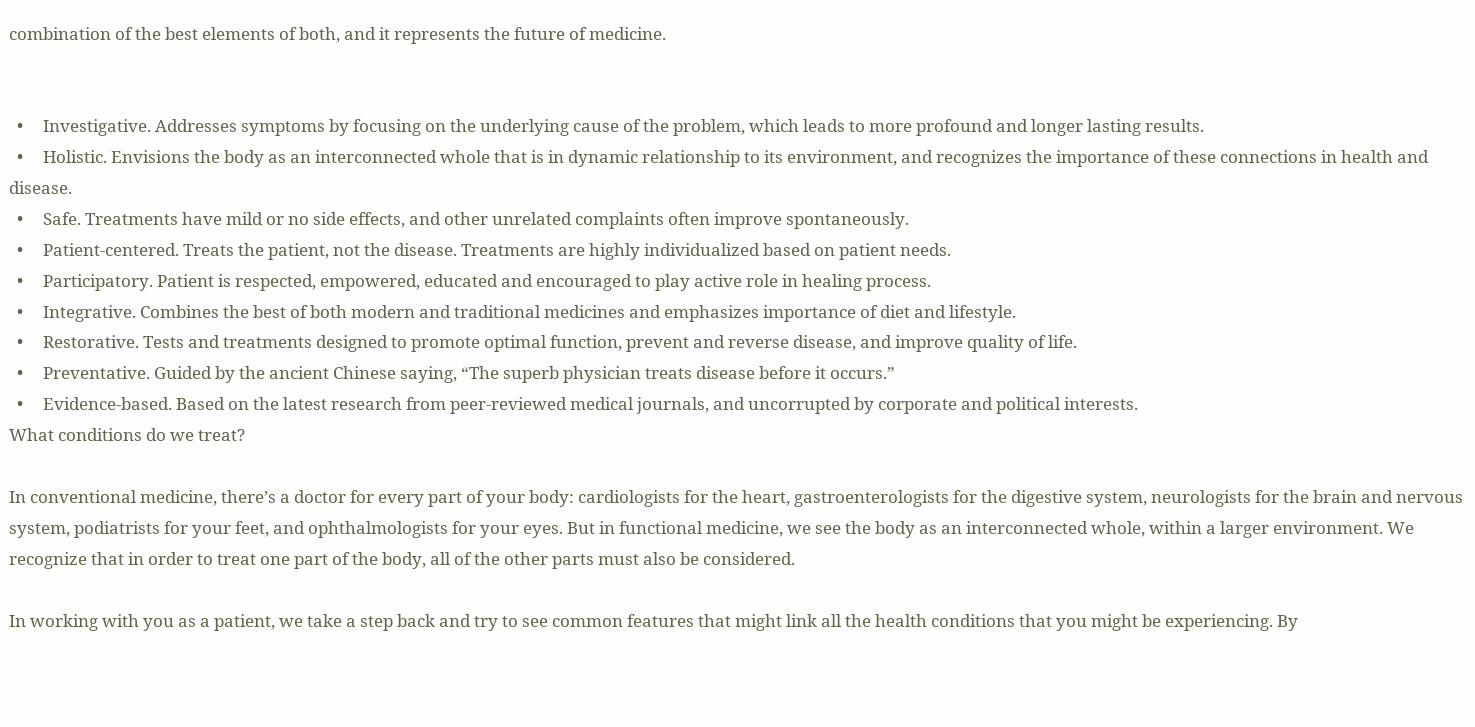combination of the best elements of both, and it represents the future of medicine.


  •     Investigative. Addresses symptoms by focusing on the underlying cause of the problem, which leads to more profound and longer lasting results.
  •     Holistic. Envisions the body as an interconnected whole that is in dynamic relationship to its environment, and recognizes the importance of these connections in health and disease.
  •     Safe. Treatments have mild or no side effects, and other unrelated complaints often improve spontaneously.
  •     Patient-centered. Treats the patient, not the disease. Treatments are highly individualized based on patient needs.
  •     Participatory. Patient is respected, empowered, educated and encouraged to play active role in healing process.
  •     Integrative. Combines the best of both modern and traditional medicines and emphasizes importance of diet and lifestyle.
  •     Restorative. Tests and treatments designed to promote optimal function, prevent and reverse disease, and improve quality of life.
  •     Preventative. Guided by the ancient Chinese saying, “The superb physician treats disease before it occurs.”
  •     Evidence-based. Based on the latest research from peer-reviewed medical journals, and uncorrupted by corporate and political interests.
What conditions do we treat?

In conventional medicine, there’s a doctor for every part of your body: cardiologists for the heart, gastroenterologists for the digestive system, neurologists for the brain and nervous system, podiatrists for your feet, and ophthalmologists for your eyes. But in functional medicine, we see the body as an interconnected whole, within a larger environment. We recognize that in order to treat one part of the body, all of the other parts must also be considered.

In working with you as a patient, we take a step back and try to see common features that might link all the health conditions that you might be experiencing. By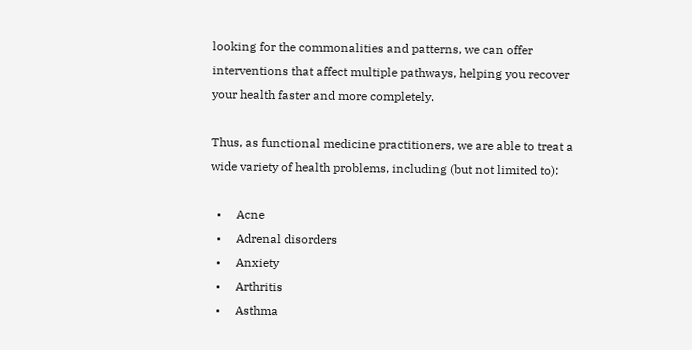looking for the commonalities and patterns, we can offer interventions that affect multiple pathways, helping you recover your health faster and more completely.

Thus, as functional medicine practitioners, we are able to treat a wide variety of health problems, including (but not limited to):

  •     Acne
  •     Adrenal disorders
  •     Anxiety
  •     Arthritis
  •     Asthma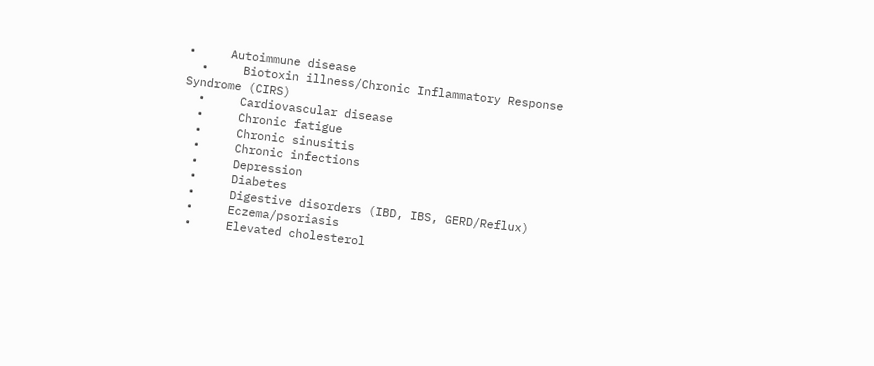•     Autoimmune disease
  •     Biotoxin illness/Chronic Inflammatory Response Syndrome (CIRS)
  •     Cardiovascular disease
  •     Chronic fatigue
  •     Chronic sinusitis
  •     Chronic infections
  •     Depression
  •     Diabetes
  •     Digestive disorders (IBD, IBS, GERD/Reflux)
  •     Eczema/psoriasis
  •     Elevated cholesterol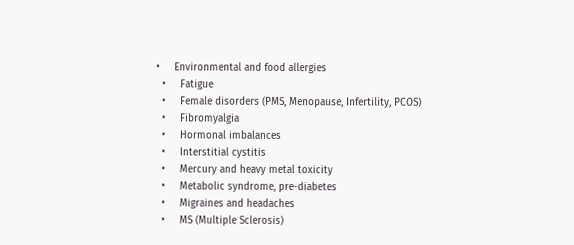•     Environmental and food allergies
  •     Fatigue
  •     Female disorders (PMS, Menopause, Infertility, PCOS)
  •     Fibromyalgia
  •     Hormonal imbalances
  •     Interstitial cystitis
  •     Mercury and heavy metal toxicity
  •     Metabolic syndrome, pre-diabetes
  •     Migraines and headaches
  •     MS (Multiple Sclerosis)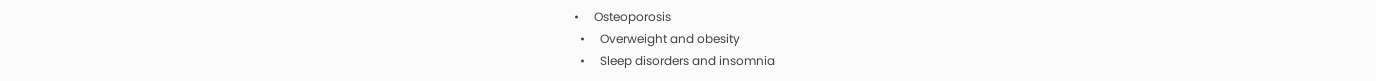•     Osteoporosis
  •     Overweight and obesity
  •     Sleep disorders and insomnia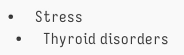•     Stress
  •     Thyroid disorders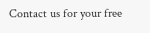Contact us for your free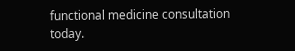functional medicine consultation today.